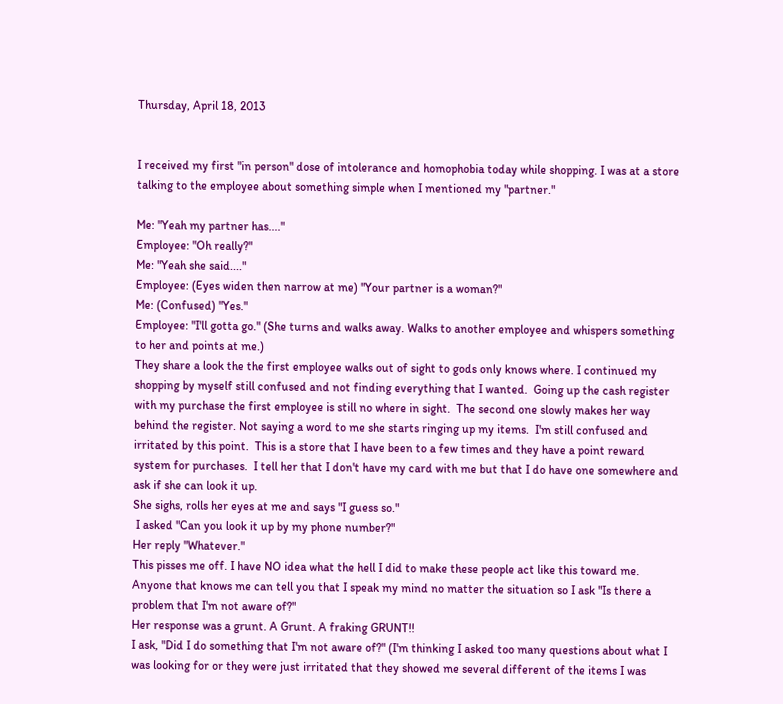Thursday, April 18, 2013


I received my first "in person" dose of intolerance and homophobia today while shopping. I was at a store talking to the employee about something simple when I mentioned my "partner."

Me: "Yeah my partner has...."
Employee: "Oh really?"
Me: "Yeah she said...."
Employee: (Eyes widen then narrow at me) "Your partner is a woman?"
Me: (Confused) "Yes."
Employee: "I'll gotta go." (She turns and walks away. Walks to another employee and whispers something to her and points at me.)
They share a look the the first employee walks out of sight to gods only knows where. I continued my shopping by myself still confused and not finding everything that I wanted.  Going up the cash register with my purchase the first employee is still no where in sight.  The second one slowly makes her way behind the register. Not saying a word to me she starts ringing up my items.  I'm still confused and irritated by this point.  This is a store that I have been to a few times and they have a point reward system for purchases.  I tell her that I don't have my card with me but that I do have one somewhere and ask if she can look it up.
She sighs, rolls her eyes at me and says "I guess so."
 I asked "Can you look it up by my phone number?"
Her reply "Whatever."
This pisses me off. I have NO idea what the hell I did to make these people act like this toward me.  Anyone that knows me can tell you that I speak my mind no matter the situation so I ask "Is there a problem that I'm not aware of?"
Her response was a grunt. A Grunt. A fraking GRUNT!!
I ask, "Did I do something that I'm not aware of?" (I'm thinking I asked too many questions about what I was looking for or they were just irritated that they showed me several different of the items I was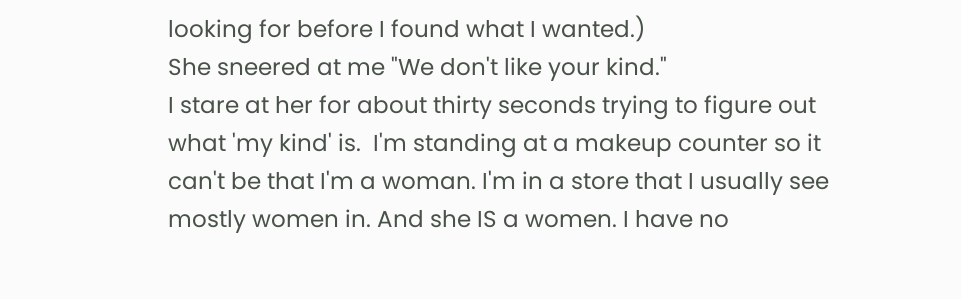looking for before I found what I wanted.)
She sneered at me "We don't like your kind."
I stare at her for about thirty seconds trying to figure out what 'my kind' is.  I'm standing at a makeup counter so it can't be that I'm a woman. I'm in a store that I usually see mostly women in. And she IS a women. I have no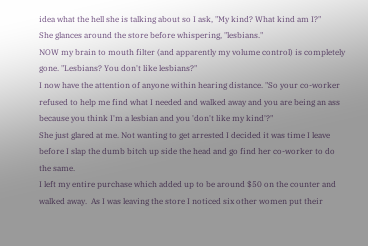idea what the hell she is talking about so I ask, "My kind? What kind am I?"
She glances around the store before whispering, "lesbians."
NOW my brain to mouth filter (and apparently my volume control) is completely gone. "Lesbians? You don't like lesbians?"
I now have the attention of anyone within hearing distance. "So your co-worker refused to help me find what I needed and walked away and you are being an ass because you think I'm a lesbian and you 'don't like my kind'?"
She just glared at me. Not wanting to get arrested I decided it was time I leave before I slap the dumb bitch up side the head and go find her co-worker to do the same.
I left my entire purchase which added up to be around $50 on the counter and walked away.  As I was leaving the store I noticed six other women put their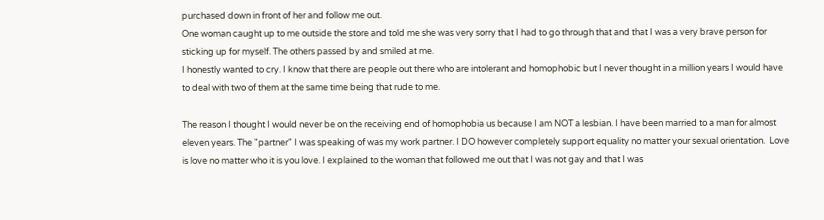purchased down in front of her and follow me out.
One woman caught up to me outside the store and told me she was very sorry that I had to go through that and that I was a very brave person for sticking up for myself. The others passed by and smiled at me.
I honestly wanted to cry. I know that there are people out there who are intolerant and homophobic but I never thought in a million years I would have to deal with two of them at the same time being that rude to me.

The reason I thought I would never be on the receiving end of homophobia us because I am NOT a lesbian. I have been married to a man for almost eleven years. The "partner" I was speaking of was my work partner. I DO however completely support equality no matter your sexual orientation.  Love is love no matter who it is you love. I explained to the woman that followed me out that I was not gay and that I was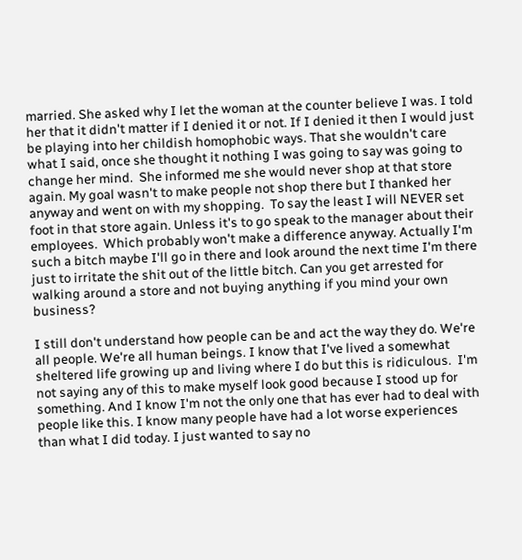married. She asked why I let the woman at the counter believe I was. I told her that it didn't matter if I denied it or not. If I denied it then I would just be playing into her childish homophobic ways. That she wouldn't care what I said, once she thought it nothing I was going to say was going to change her mind.  She informed me she would never shop at that store again. My goal wasn't to make people not shop there but I thanked her anyway and went on with my shopping.  To say the least I will NEVER set foot in that store again. Unless it's to go speak to the manager about their employees.  Which probably won't make a difference anyway. Actually I'm such a bitch maybe I'll go in there and look around the next time I'm there just to irritate the shit out of the little bitch. Can you get arrested for walking around a store and not buying anything if you mind your own business?

I still don't understand how people can be and act the way they do. We're all people. We're all human beings. I know that I've lived a somewhat sheltered life growing up and living where I do but this is ridiculous.  I'm not saying any of this to make myself look good because I stood up for something. And I know I'm not the only one that has ever had to deal with people like this. I know many people have had a lot worse experiences than what I did today. I just wanted to say no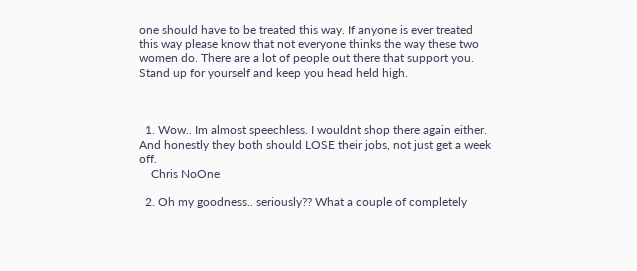one should have to be treated this way. If anyone is ever treated this way please know that not everyone thinks the way these two women do. There are a lot of people out there that support you. Stand up for yourself and keep you head held high.



  1. Wow.. Im almost speechless. I wouldnt shop there again either. And honestly they both should LOSE their jobs, not just get a week off.
    Chris NoOne

  2. Oh my goodness.. seriously?? What a couple of completely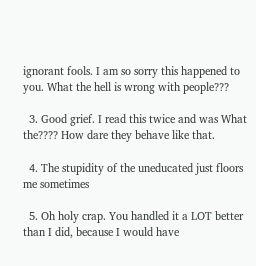ignorant fools. I am so sorry this happened to you. What the hell is wrong with people???

  3. Good grief. I read this twice and was What the???? How dare they behave like that.

  4. The stupidity of the uneducated just floors me sometimes

  5. Oh holy crap. You handled it a LOT better than I did, because I would have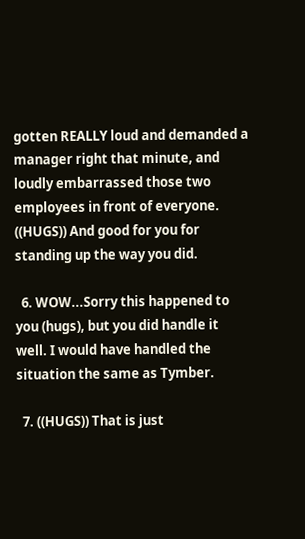gotten REALLY loud and demanded a manager right that minute, and loudly embarrassed those two employees in front of everyone. ((HUGS)) And good for you for standing up the way you did.

  6. WOW...Sorry this happened to you (hugs), but you did handle it well. I would have handled the situation the same as Tymber.

  7. ((HUGS)) That is just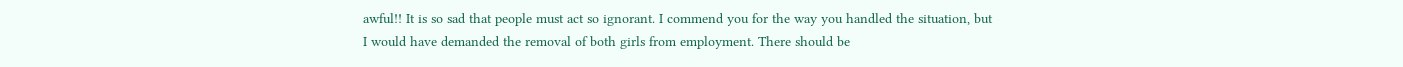awful!! It is so sad that people must act so ignorant. I commend you for the way you handled the situation, but I would have demanded the removal of both girls from employment. There should be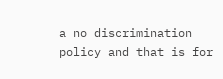a no discrimination policy and that is for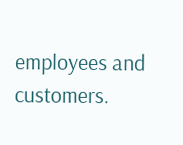employees and customers.